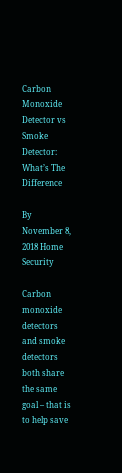Carbon Monoxide Detector vs Smoke Detector: What’s The Difference

By November 8, 2018 Home Security

Carbon monoxide detectors and smoke detectors both share the same goal – that is to help save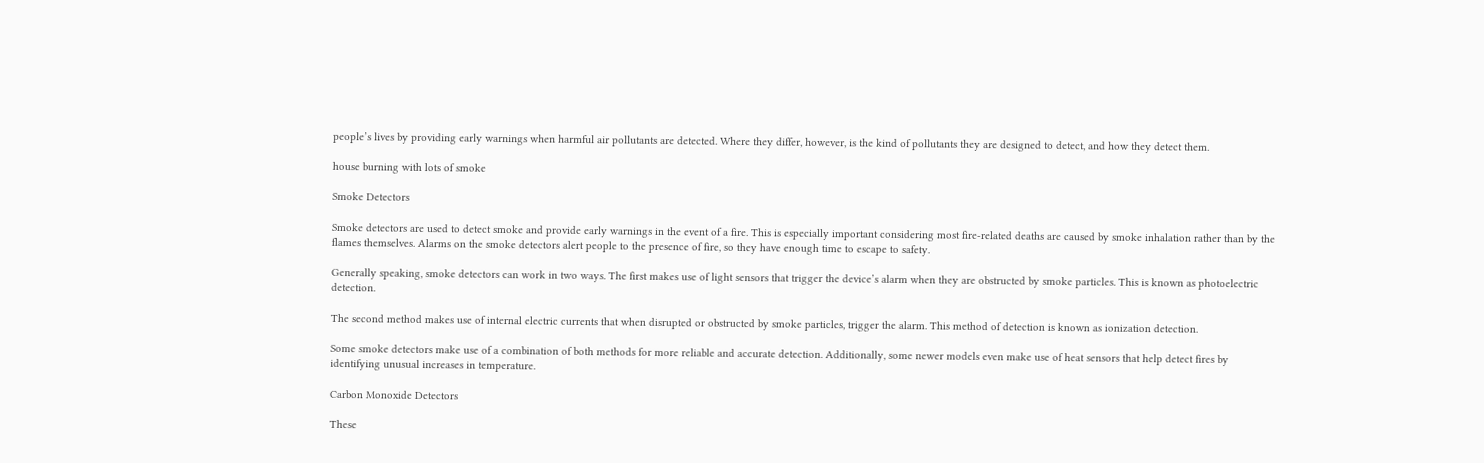people’s lives by providing early warnings when harmful air pollutants are detected. Where they differ, however, is the kind of pollutants they are designed to detect, and how they detect them.

house burning with lots of smoke

Smoke Detectors

Smoke detectors are used to detect smoke and provide early warnings in the event of a fire. This is especially important considering most fire-related deaths are caused by smoke inhalation rather than by the flames themselves. Alarms on the smoke detectors alert people to the presence of fire, so they have enough time to escape to safety.

Generally speaking, smoke detectors can work in two ways. The first makes use of light sensors that trigger the device’s alarm when they are obstructed by smoke particles. This is known as photoelectric detection.

The second method makes use of internal electric currents that when disrupted or obstructed by smoke particles, trigger the alarm. This method of detection is known as ionization detection.

Some smoke detectors make use of a combination of both methods for more reliable and accurate detection. Additionally, some newer models even make use of heat sensors that help detect fires by identifying unusual increases in temperature.

Carbon Monoxide Detectors

These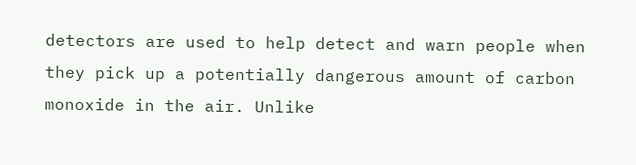detectors are used to help detect and warn people when they pick up a potentially dangerous amount of carbon monoxide in the air. Unlike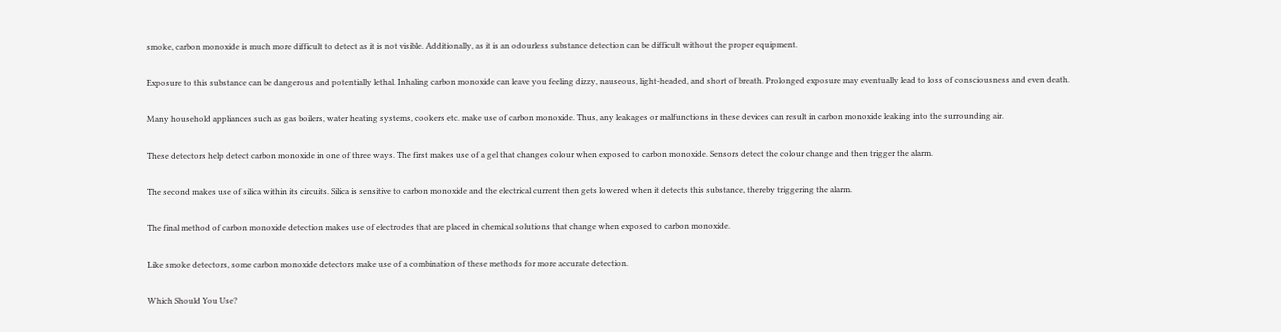smoke, carbon monoxide is much more difficult to detect as it is not visible. Additionally, as it is an odourless substance detection can be difficult without the proper equipment.

Exposure to this substance can be dangerous and potentially lethal. Inhaling carbon monoxide can leave you feeling dizzy, nauseous, light-headed, and short of breath. Prolonged exposure may eventually lead to loss of consciousness and even death.

Many household appliances such as gas boilers, water heating systems, cookers etc. make use of carbon monoxide. Thus, any leakages or malfunctions in these devices can result in carbon monoxide leaking into the surrounding air.

These detectors help detect carbon monoxide in one of three ways. The first makes use of a gel that changes colour when exposed to carbon monoxide. Sensors detect the colour change and then trigger the alarm.

The second makes use of silica within its circuits. Silica is sensitive to carbon monoxide and the electrical current then gets lowered when it detects this substance, thereby triggering the alarm.

The final method of carbon monoxide detection makes use of electrodes that are placed in chemical solutions that change when exposed to carbon monoxide.

Like smoke detectors, some carbon monoxide detectors make use of a combination of these methods for more accurate detection.

Which Should You Use?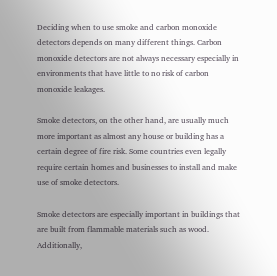Deciding when to use smoke and carbon monoxide detectors depends on many different things. Carbon monoxide detectors are not always necessary especially in environments that have little to no risk of carbon monoxide leakages.

Smoke detectors, on the other hand, are usually much more important as almost any house or building has a certain degree of fire risk. Some countries even legally require certain homes and businesses to install and make use of smoke detectors.

Smoke detectors are especially important in buildings that are built from flammable materials such as wood. Additionally,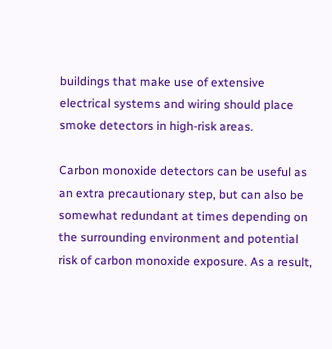buildings that make use of extensive electrical systems and wiring should place smoke detectors in high-risk areas.

Carbon monoxide detectors can be useful as an extra precautionary step, but can also be somewhat redundant at times depending on the surrounding environment and potential risk of carbon monoxide exposure. As a result,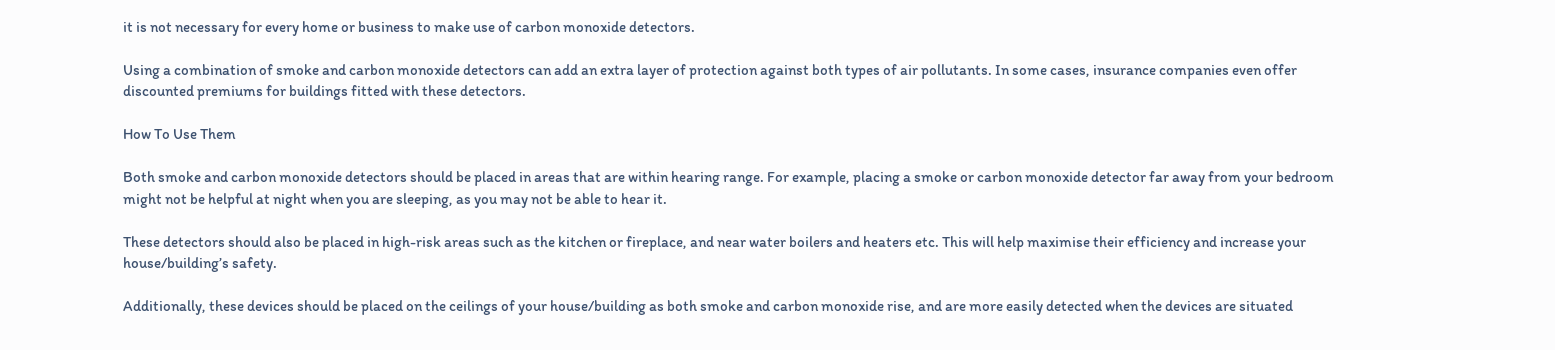it is not necessary for every home or business to make use of carbon monoxide detectors.

Using a combination of smoke and carbon monoxide detectors can add an extra layer of protection against both types of air pollutants. In some cases, insurance companies even offer discounted premiums for buildings fitted with these detectors.

How To Use Them

Both smoke and carbon monoxide detectors should be placed in areas that are within hearing range. For example, placing a smoke or carbon monoxide detector far away from your bedroom might not be helpful at night when you are sleeping, as you may not be able to hear it.

These detectors should also be placed in high-risk areas such as the kitchen or fireplace, and near water boilers and heaters etc. This will help maximise their efficiency and increase your house/building’s safety.

Additionally, these devices should be placed on the ceilings of your house/building as both smoke and carbon monoxide rise, and are more easily detected when the devices are situated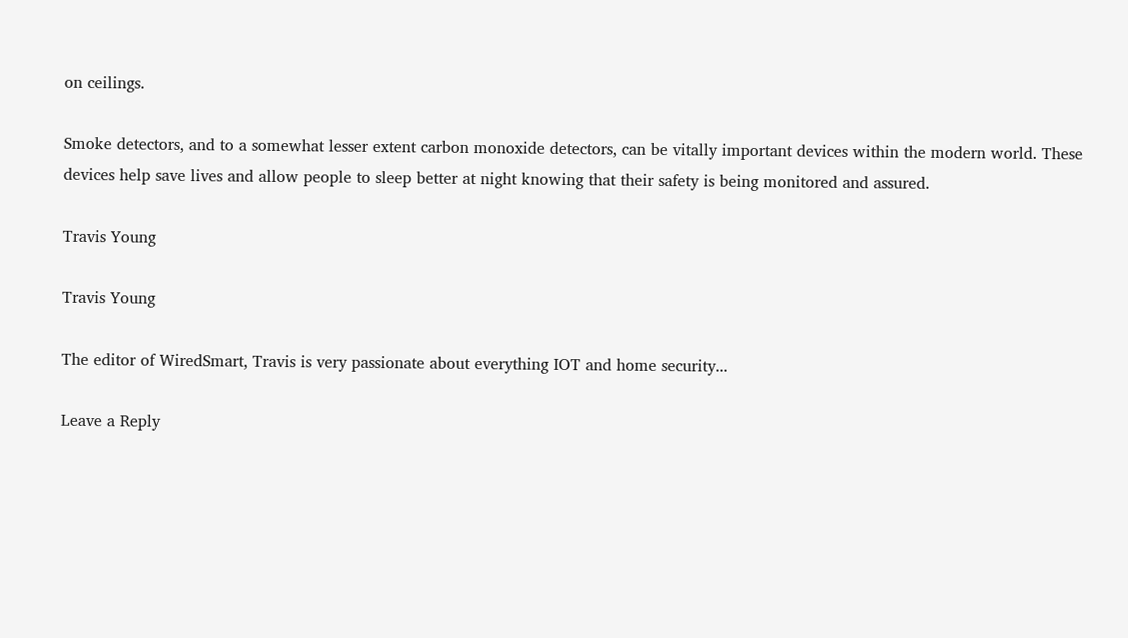on ceilings.

Smoke detectors, and to a somewhat lesser extent carbon monoxide detectors, can be vitally important devices within the modern world. These devices help save lives and allow people to sleep better at night knowing that their safety is being monitored and assured.

Travis Young

Travis Young

The editor of WiredSmart, Travis is very passionate about everything IOT and home security...

Leave a Reply